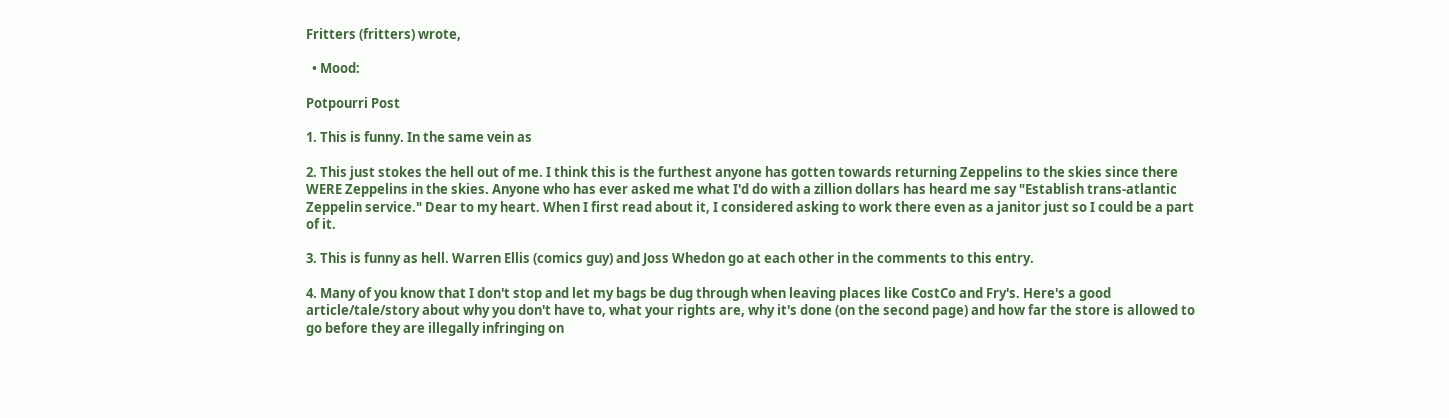Fritters (fritters) wrote,

  • Mood:

Potpourri Post

1. This is funny. In the same vein as

2. This just stokes the hell out of me. I think this is the furthest anyone has gotten towards returning Zeppelins to the skies since there WERE Zeppelins in the skies. Anyone who has ever asked me what I'd do with a zillion dollars has heard me say "Establish trans-atlantic Zeppelin service." Dear to my heart. When I first read about it, I considered asking to work there even as a janitor just so I could be a part of it.

3. This is funny as hell. Warren Ellis (comics guy) and Joss Whedon go at each other in the comments to this entry.

4. Many of you know that I don't stop and let my bags be dug through when leaving places like CostCo and Fry's. Here's a good article/tale/story about why you don't have to, what your rights are, why it's done (on the second page) and how far the store is allowed to go before they are illegally infringing on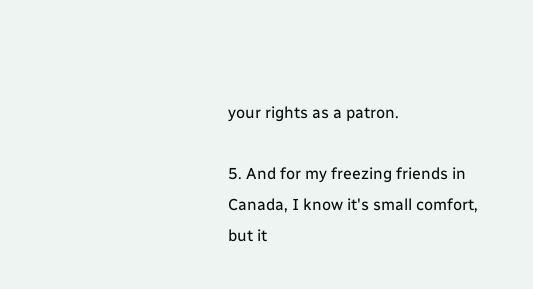your rights as a patron.

5. And for my freezing friends in Canada, I know it's small comfort, but it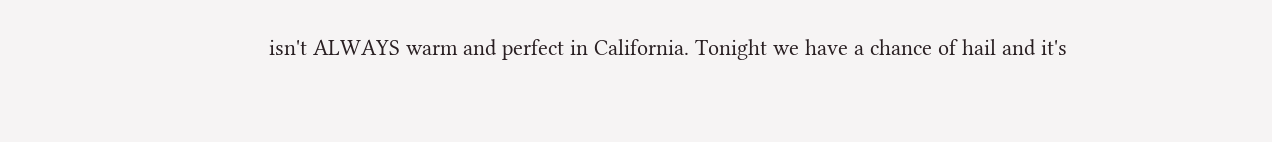isn't ALWAYS warm and perfect in California. Tonight we have a chance of hail and it's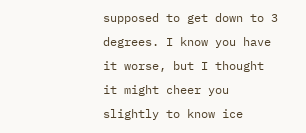supposed to get down to 3 degrees. I know you have it worse, but I thought it might cheer you slightly to know ice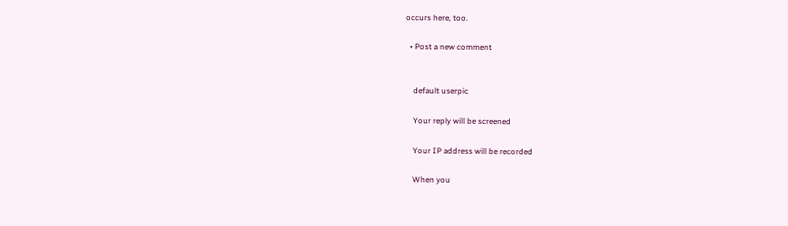occurs here, too.

  • Post a new comment


    default userpic

    Your reply will be screened

    Your IP address will be recorded

    When you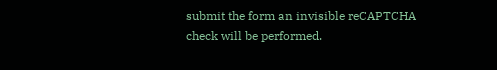submit the form an invisible reCAPTCHA check will be performed.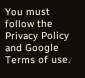You must follow the Privacy Policy and Google Terms of use.